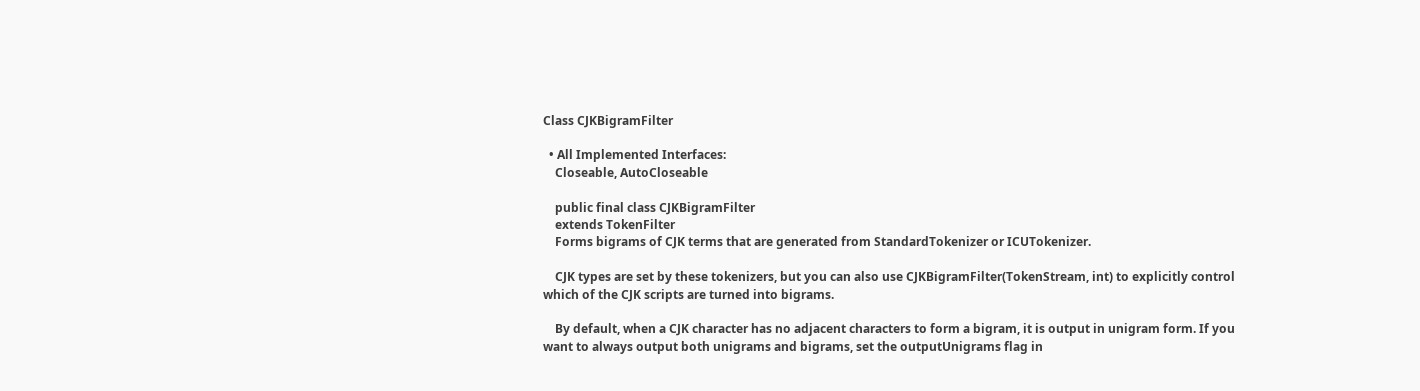Class CJKBigramFilter

  • All Implemented Interfaces:
    Closeable, AutoCloseable

    public final class CJKBigramFilter
    extends TokenFilter
    Forms bigrams of CJK terms that are generated from StandardTokenizer or ICUTokenizer.

    CJK types are set by these tokenizers, but you can also use CJKBigramFilter(TokenStream, int) to explicitly control which of the CJK scripts are turned into bigrams.

    By default, when a CJK character has no adjacent characters to form a bigram, it is output in unigram form. If you want to always output both unigrams and bigrams, set the outputUnigrams flag in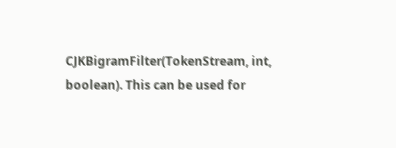CJKBigramFilter(TokenStream, int, boolean). This can be used for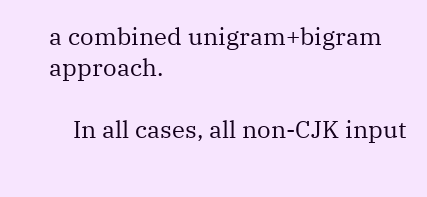a combined unigram+bigram approach.

    In all cases, all non-CJK input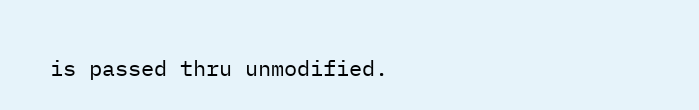is passed thru unmodified.